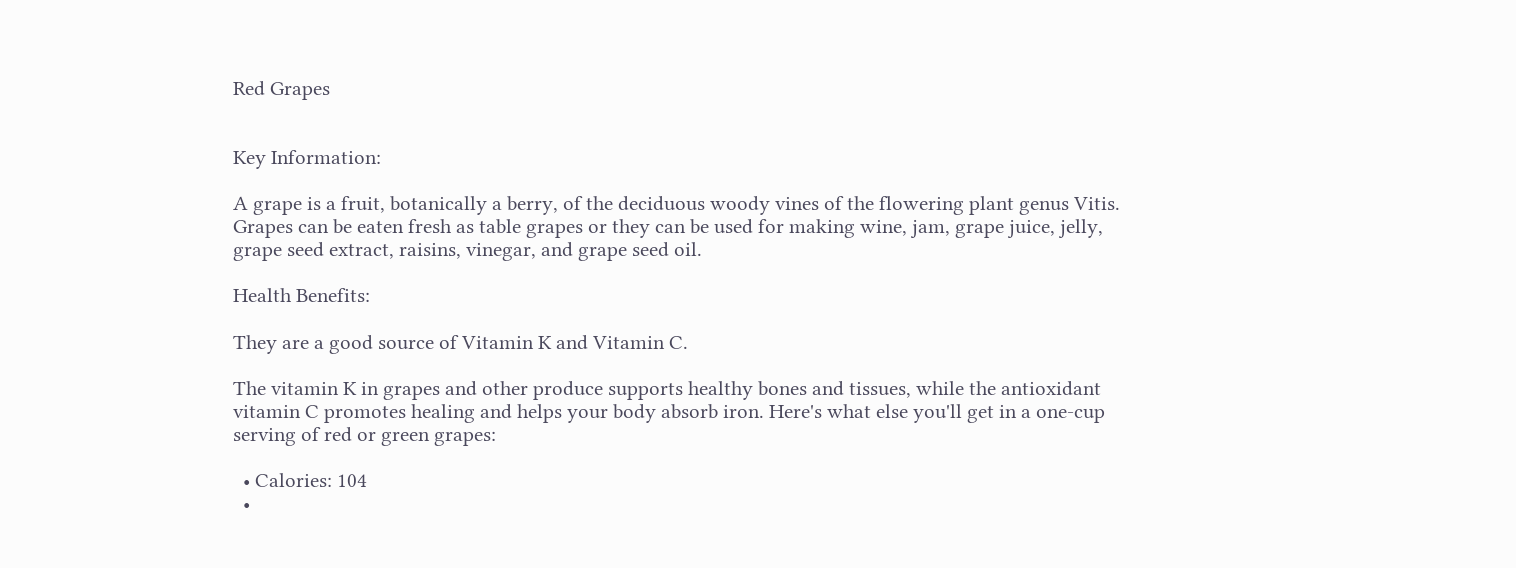Red Grapes


Key Information:

A grape is a fruit, botanically a berry, of the deciduous woody vines of the flowering plant genus Vitis. Grapes can be eaten fresh as table grapes or they can be used for making wine, jam, grape juice, jelly, grape seed extract, raisins, vinegar, and grape seed oil.

Health Benefits:

They are a good source of Vitamin K and Vitamin C.

The vitamin K in grapes and other produce supports healthy bones and tissues, while the antioxidant vitamin C promotes healing and helps your body absorb iron. Here's what else you'll get in a one-cup serving of red or green grapes:

  • Calories: 104
  •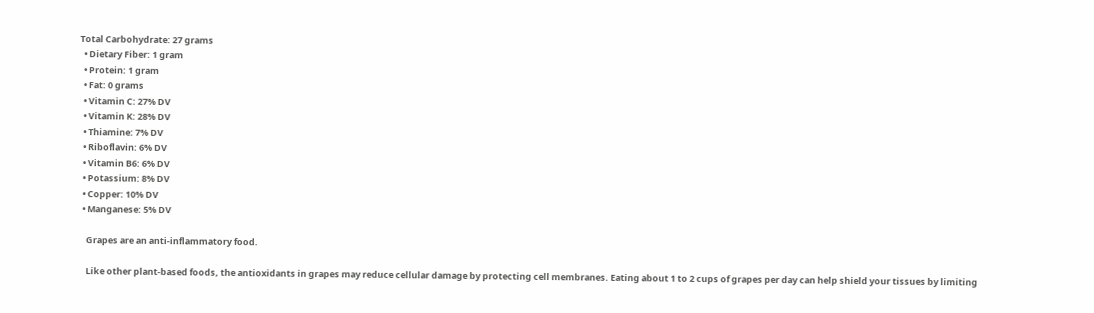Total Carbohydrate: 27 grams
  • Dietary Fiber: 1 gram
  • Protein: 1 gram
  • Fat: 0 grams
  • Vitamin C: 27% DV
  • Vitamin K: 28% DV
  • Thiamine: 7% DV
  • Riboflavin: 6% DV
  • Vitamin B6: 6% DV
  • Potassium: 8% DV
  • Copper: 10% DV
  • Manganese: 5% DV

    Grapes are an anti-inflammatory food.

    Like other plant-based foods, the antioxidants in grapes may reduce cellular damage by protecting cell membranes. Eating about 1 to 2 cups of grapes per day can help shield your tissues by limiting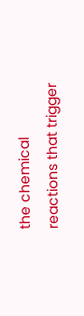the chemical reactions that trigger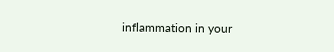inflammation in your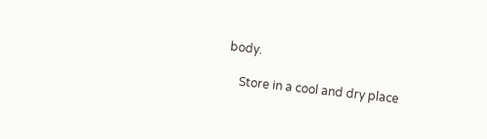body.

    Store in a cool and dry place